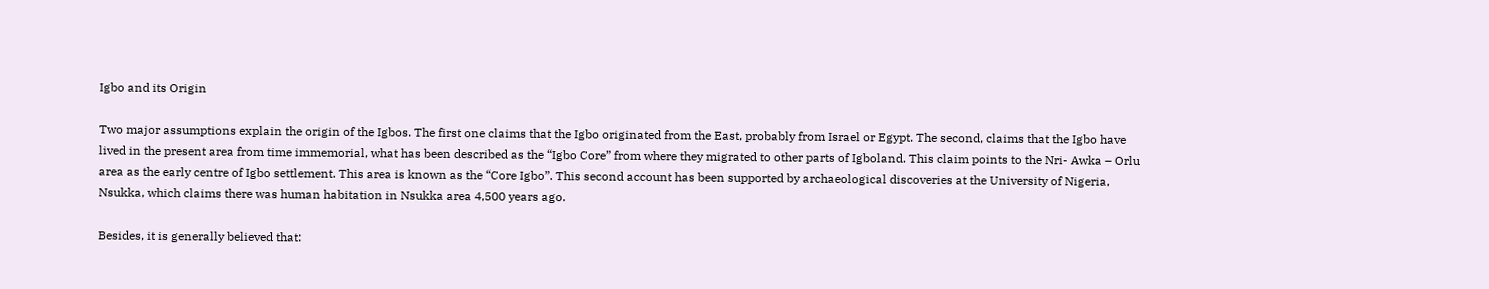Igbo and its Origin

Two major assumptions explain the origin of the Igbos. The first one claims that the Igbo originated from the East, probably from Israel or Egypt. The second, claims that the Igbo have lived in the present area from time immemorial, what has been described as the “Igbo Core” from where they migrated to other parts of Igboland. This claim points to the Nri- Awka – Orlu area as the early centre of Igbo settlement. This area is known as the “Core Igbo”. This second account has been supported by archaeological discoveries at the University of Nigeria, Nsukka, which claims there was human habitation in Nsukka area 4,500 years ago.

Besides, it is generally believed that: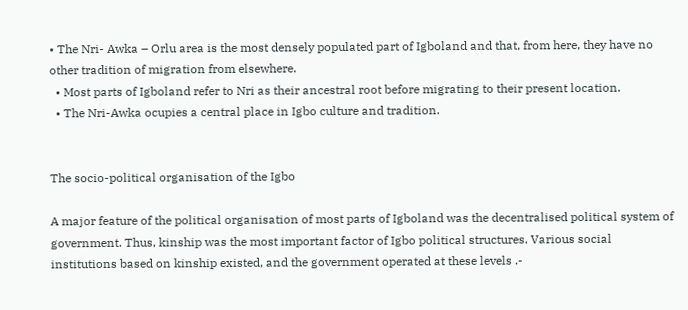• The Nri- Awka – Orlu area is the most densely populated part of Igboland and that, from here, they have no other tradition of migration from elsewhere.
  • Most parts of Igboland refer to Nri as their ancestral root before migrating to their present location.
  • The Nri-Awka ocupies a central place in Igbo culture and tradition.


The socio-political organisation of the Igbo

A major feature of the political organisation of most parts of Igboland was the decentralised political system of government. Thus, kinship was the most important factor of Igbo political structures. Various social institutions based on kinship existed, and the government operated at these levels .-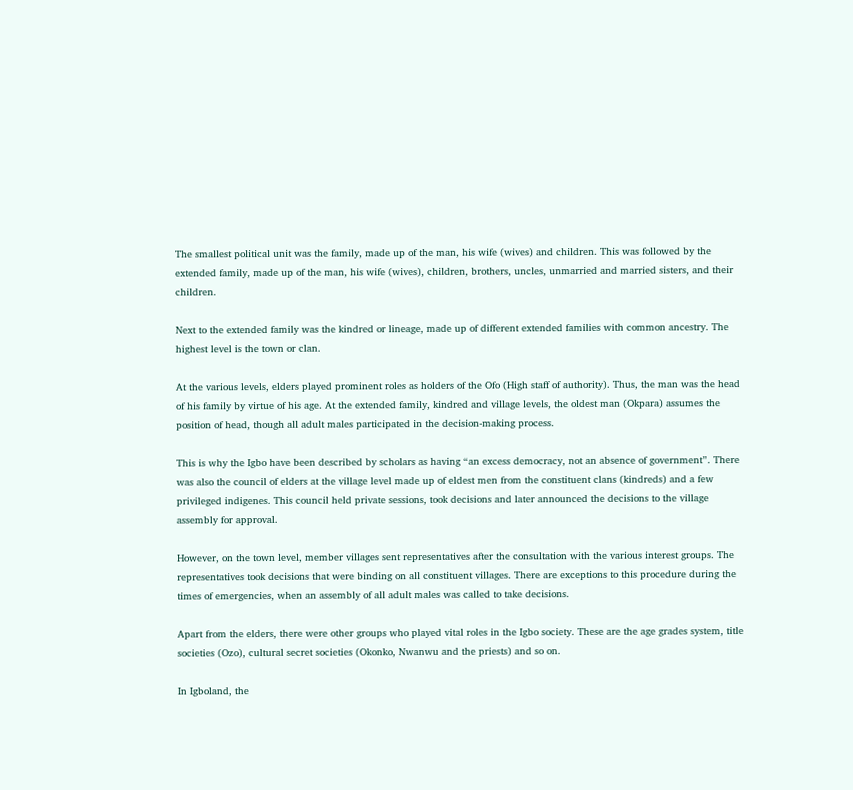The smallest political unit was the family, made up of the man, his wife (wives) and children. This was followed by the extended family, made up of the man, his wife (wives), children, brothers, uncles, unmarried and married sisters, and their children.

Next to the extended family was the kindred or lineage, made up of different extended families with common ancestry. The highest level is the town or clan.

At the various levels, elders played prominent roles as holders of the Ofo (High staff of authority). Thus, the man was the head of his family by virtue of his age. At the extended family, kindred and village levels, the oldest man (Okpara) assumes the position of head, though all adult males participated in the decision-making process.

This is why the Igbo have been described by scholars as having “an excess democracy, not an absence of government”. There was also the council of elders at the village level made up of eldest men from the constituent clans (kindreds) and a few privileged indigenes. This council held private sessions, took decisions and later announced the decisions to the village assembly for approval.

However, on the town level, member villages sent representatives after the consultation with the various interest groups. The representatives took decisions that were binding on all constituent villages. There are exceptions to this procedure during the times of emergencies, when an assembly of all adult males was called to take decisions.

Apart from the elders, there were other groups who played vital roles in the Igbo society. These are the age grades system, title societies (Ozo), cultural secret societies (Okonko, Nwanwu and the priests) and so on.

In Igboland, the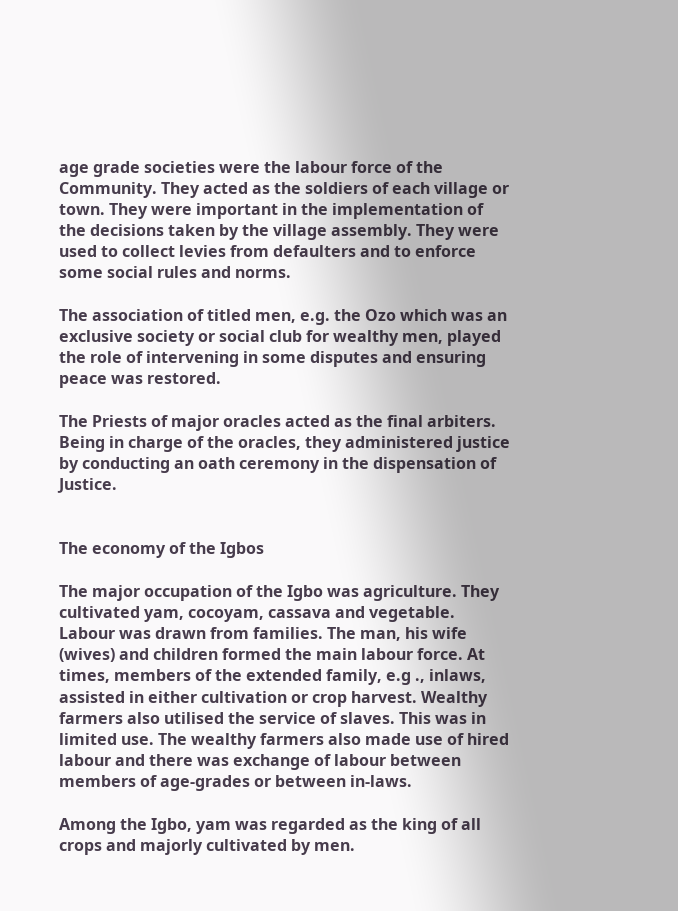age grade societies were the labour force of the Community. They acted as the soldiers of each village or town. They were important in the implementation of the decisions taken by the village assembly. They were used to collect levies from defaulters and to enforce some social rules and norms.

The association of titled men, e.g. the Ozo which was an exclusive society or social club for wealthy men, played the role of intervening in some disputes and ensuring peace was restored.

The Priests of major oracles acted as the final arbiters. Being in charge of the oracles, they administered justice by conducting an oath ceremony in the dispensation of Justice.


The economy of the Igbos

The major occupation of the Igbo was agriculture. They cultivated yam, cocoyam, cassava and vegetable. Labour was drawn from families. The man, his wife (wives) and children formed the main labour force. At times, members of the extended family, e.g ., inlaws, assisted in either cultivation or crop harvest. Wealthy farmers also utilised the service of slaves. This was in limited use. The wealthy farmers also made use of hired labour and there was exchange of labour between members of age-grades or between in-laws.

Among the Igbo, yam was regarded as the king of all crops and majorly cultivated by men.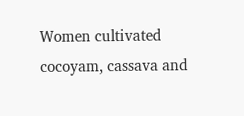Women cultivated cocoyam, cassava and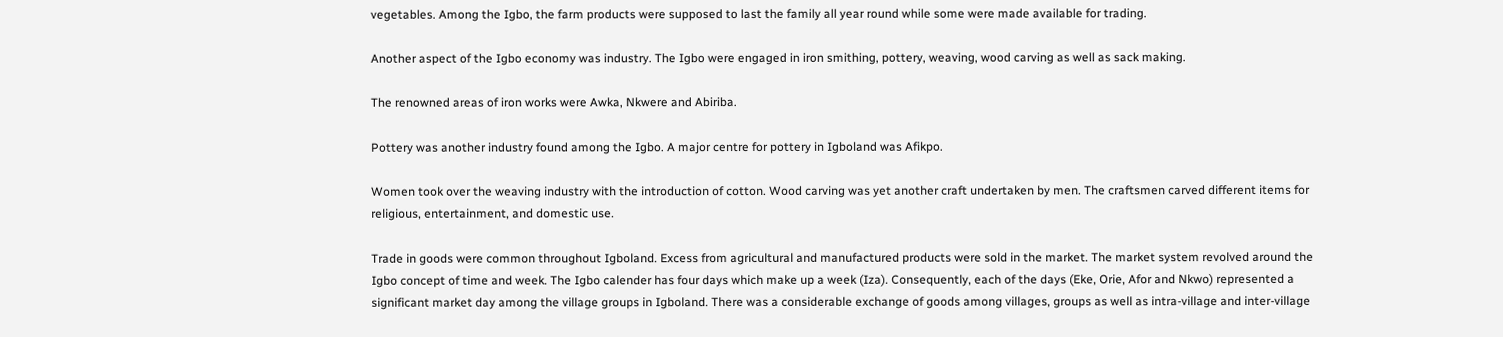vegetables. Among the Igbo, the farm products were supposed to last the family all year round while some were made available for trading.

Another aspect of the Igbo economy was industry. The Igbo were engaged in iron smithing, pottery, weaving, wood carving as well as sack making.

The renowned areas of iron works were Awka, Nkwere and Abiriba.

Pottery was another industry found among the Igbo. A major centre for pottery in Igboland was Afikpo.

Women took over the weaving industry with the introduction of cotton. Wood carving was yet another craft undertaken by men. The craftsmen carved different items for religious, entertainment, and domestic use.

Trade in goods were common throughout Igboland. Excess from agricultural and manufactured products were sold in the market. The market system revolved around the Igbo concept of time and week. The Igbo calender has four days which make up a week (Iza). Consequently, each of the days (Eke, Orie, Afor and Nkwo) represented a significant market day among the village groups in Igboland. There was a considerable exchange of goods among villages, groups as well as intra-village and inter-village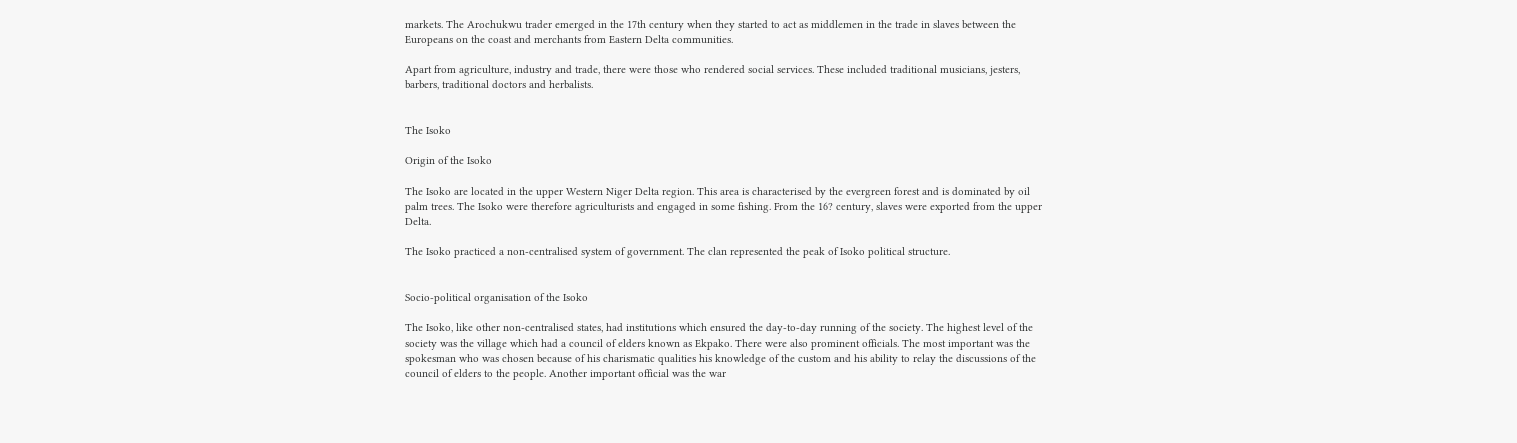markets. The Arochukwu trader emerged in the 17th century when they started to act as middlemen in the trade in slaves between the Europeans on the coast and merchants from Eastern Delta communities.

Apart from agriculture, industry and trade, there were those who rendered social services. These included traditional musicians, jesters, barbers, traditional doctors and herbalists.


The Isoko

Origin of the Isoko

The Isoko are located in the upper Western Niger Delta region. This area is characterised by the evergreen forest and is dominated by oil palm trees. The Isoko were therefore agriculturists and engaged in some fishing. From the 16? century, slaves were exported from the upper Delta.

The Isoko practiced a non-centralised system of government. The clan represented the peak of Isoko political structure.


Socio-political organisation of the Isoko

The Isoko, like other non-centralised states, had institutions which ensured the day-to-day running of the society. The highest level of the society was the village which had a council of elders known as Ekpako. There were also prominent officials. The most important was the spokesman who was chosen because of his charismatic qualities his knowledge of the custom and his ability to relay the discussions of the council of elders to the people. Another important official was the war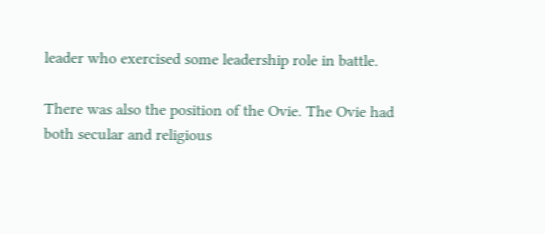leader who exercised some leadership role in battle.

There was also the position of the Ovie. The Ovie had both secular and religious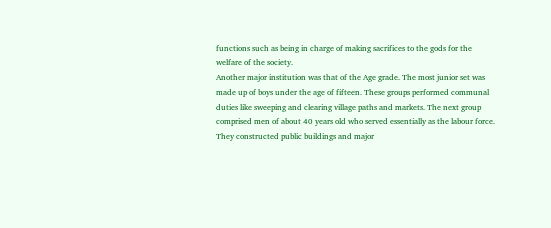functions such as being in charge of making sacrifices to the gods for the welfare of the society.
Another major institution was that of the Age grade. The most junior set was made up of boys under the age of fifteen. These groups performed communal duties like sweeping and clearing village paths and markets. The next group comprised men of about 40 years old who served essentially as the labour force. They constructed public buildings and major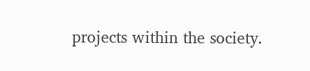projects within the society.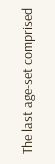The last age-set comprised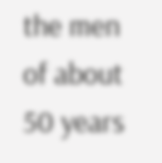the men of about 50 years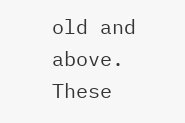old and above. These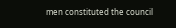men constituted the council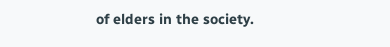of elders in the society.